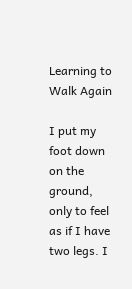Learning to Walk Again

I put my foot down on the ground, only to feel as if I have two legs. I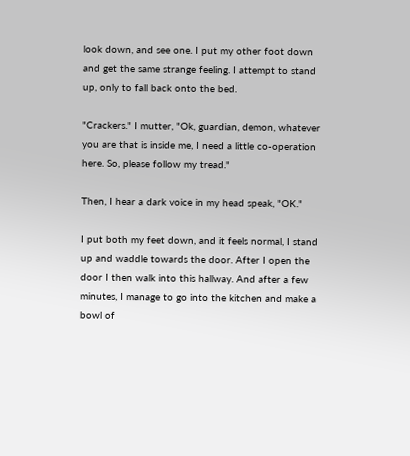look down, and see one. I put my other foot down and get the same strange feeling. I attempt to stand up, only to fall back onto the bed.

"Crackers." I mutter, "Ok, guardian, demon, whatever you are that is inside me, I need a little co-operation here. So, please follow my tread."

Then, I hear a dark voice in my head speak, "OK."

I put both my feet down, and it feels normal, I stand up and waddle towards the door. After I open the door I then walk into this hallway. And after a few minutes, I manage to go into the kitchen and make a bowl of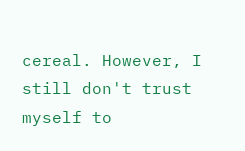cereal. However, I still don't trust myself to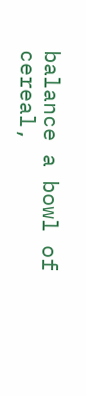balance a bowl of cereal,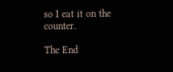so I eat it on the counter.

The End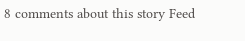8 comments about this story Feed